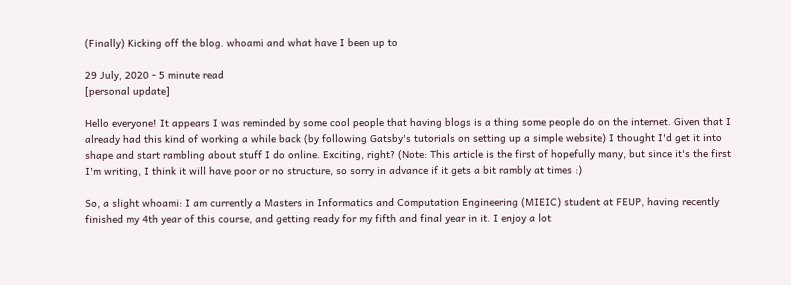(Finally) Kicking off the blog. whoami and what have I been up to

29 July, 2020 - 5 minute read
[personal update]

Hello everyone! It appears I was reminded by some cool people that having blogs is a thing some people do on the internet. Given that I already had this kind of working a while back (by following Gatsby's tutorials on setting up a simple website) I thought I'd get it into shape and start rambling about stuff I do online. Exciting, right? (Note: This article is the first of hopefully many, but since it's the first I'm writing, I think it will have poor or no structure, so sorry in advance if it gets a bit rambly at times :)

So, a slight whoami: I am currently a Masters in Informatics and Computation Engineering (MIEIC) student at FEUP, having recently finished my 4th year of this course, and getting ready for my fifth and final year in it. I enjoy a lot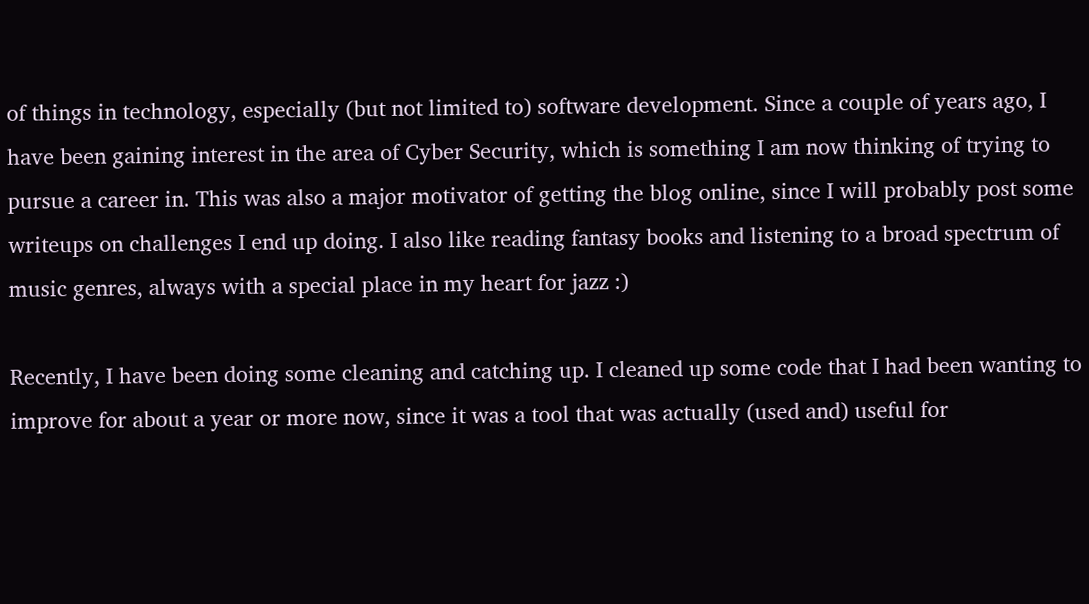of things in technology, especially (but not limited to) software development. Since a couple of years ago, I have been gaining interest in the area of Cyber Security, which is something I am now thinking of trying to pursue a career in. This was also a major motivator of getting the blog online, since I will probably post some writeups on challenges I end up doing. I also like reading fantasy books and listening to a broad spectrum of music genres, always with a special place in my heart for jazz :)

Recently, I have been doing some cleaning and catching up. I cleaned up some code that I had been wanting to improve for about a year or more now, since it was a tool that was actually (used and) useful for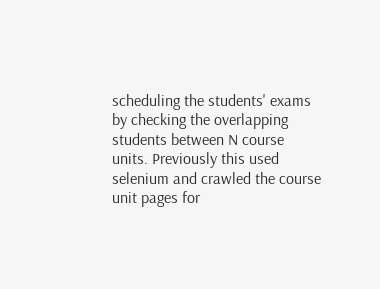scheduling the students' exams by checking the overlapping students between N course units. Previously this used selenium and crawled the course unit pages for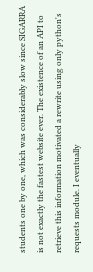students one by one, which was considerably slow since SIGARRA is not exactly the fastest website ever. The existence of an API to retrieve this information motivated a rewrite using only python's requests module. I eventually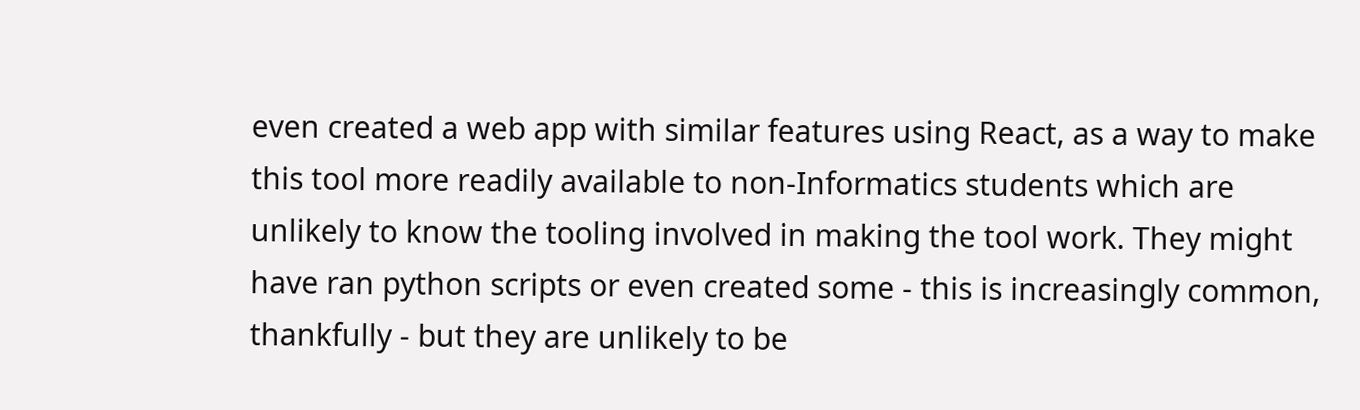even created a web app with similar features using React, as a way to make this tool more readily available to non-Informatics students which are unlikely to know the tooling involved in making the tool work. They might have ran python scripts or even created some - this is increasingly common, thankfully - but they are unlikely to be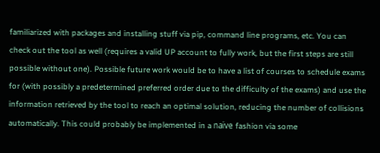familiarized with packages and installing stuff via pip, command line programs, etc. You can check out the tool as well (requires a valid UP account to fully work, but the first steps are still possible without one). Possible future work would be to have a list of courses to schedule exams for (with possibly a predetermined preferred order due to the difficulty of the exams) and use the information retrieved by the tool to reach an optimal solution, reducing the number of collisions automatically. This could probably be implemented in a naïve fashion via some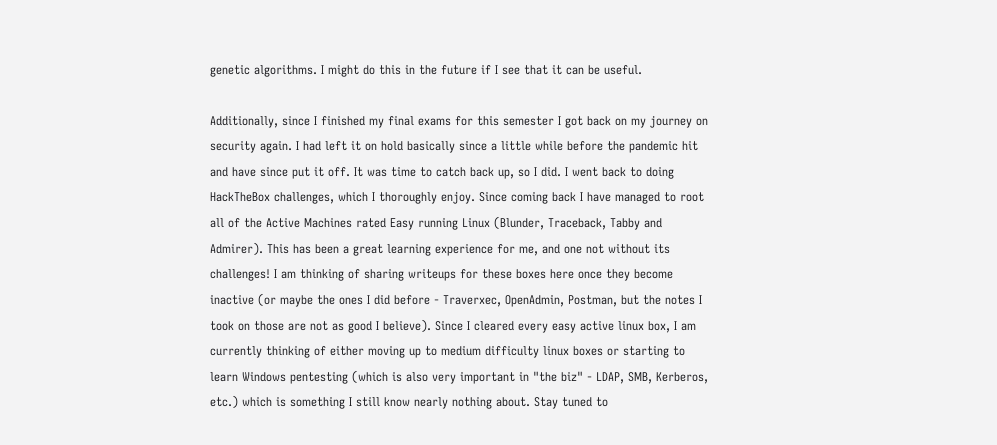genetic algorithms. I might do this in the future if I see that it can be useful.

Additionally, since I finished my final exams for this semester I got back on my journey on security again. I had left it on hold basically since a little while before the pandemic hit and have since put it off. It was time to catch back up, so I did. I went back to doing HackTheBox challenges, which I thoroughly enjoy. Since coming back I have managed to root all of the Active Machines rated Easy running Linux (Blunder, Traceback, Tabby and Admirer). This has been a great learning experience for me, and one not without its challenges! I am thinking of sharing writeups for these boxes here once they become inactive (or maybe the ones I did before - Traverxec, OpenAdmin, Postman, but the notes I took on those are not as good I believe). Since I cleared every easy active linux box, I am currently thinking of either moving up to medium difficulty linux boxes or starting to learn Windows pentesting (which is also very important in "the biz" - LDAP, SMB, Kerberos, etc.) which is something I still know nearly nothing about. Stay tuned to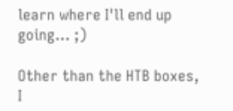learn where I'll end up going... ;)

Other than the HTB boxes, I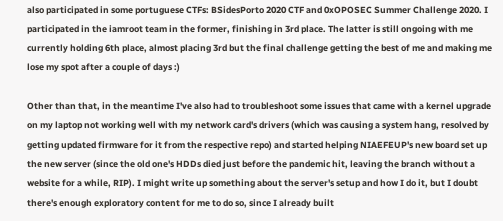also participated in some portuguese CTFs: BSidesPorto 2020 CTF and 0xOPOSEC Summer Challenge 2020. I participated in the iamroot team in the former, finishing in 3rd place. The latter is still ongoing with me currently holding 6th place, almost placing 3rd but the final challenge getting the best of me and making me lose my spot after a couple of days :)

Other than that, in the meantime I've also had to troubleshoot some issues that came with a kernel upgrade on my laptop not working well with my network card's drivers (which was causing a system hang, resolved by getting updated firmware for it from the respective repo) and started helping NIAEFEUP's new board set up the new server (since the old one's HDDs died just before the pandemic hit, leaving the branch without a website for a while, RIP). I might write up something about the server's setup and how I do it, but I doubt there's enough exploratory content for me to do so, since I already built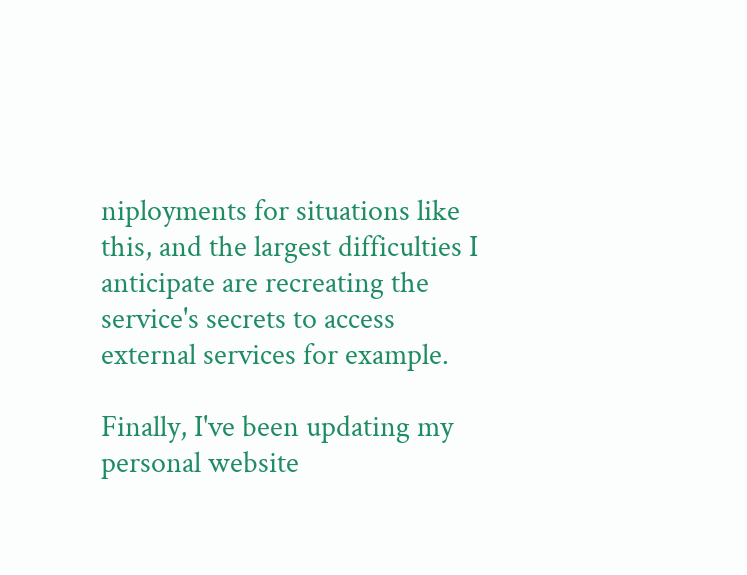niployments for situations like this, and the largest difficulties I anticipate are recreating the service's secrets to access external services for example.

Finally, I've been updating my personal website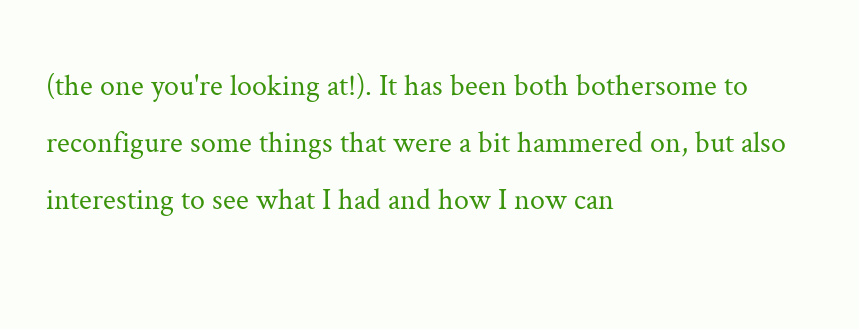(the one you're looking at!). It has been both bothersome to reconfigure some things that were a bit hammered on, but also interesting to see what I had and how I now can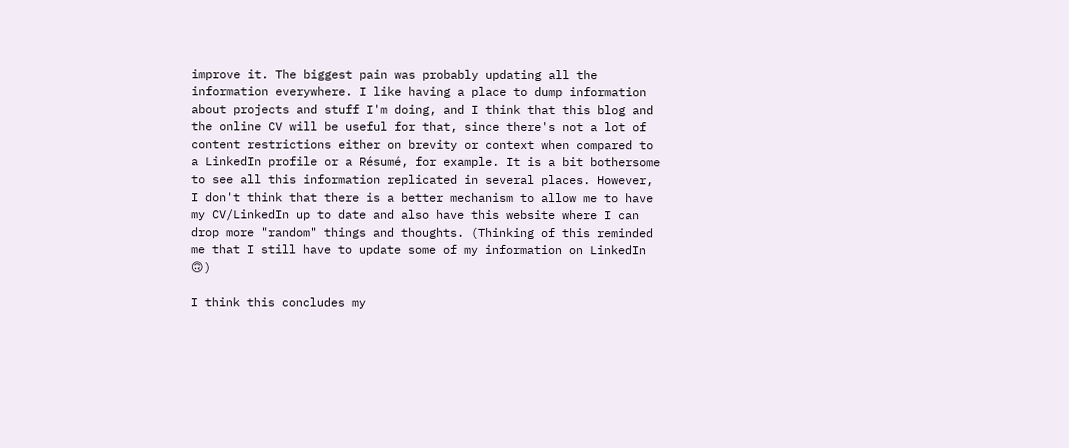improve it. The biggest pain was probably updating all the information everywhere. I like having a place to dump information about projects and stuff I'm doing, and I think that this blog and the online CV will be useful for that, since there's not a lot of content restrictions either on brevity or context when compared to a LinkedIn profile or a Résumé, for example. It is a bit bothersome to see all this information replicated in several places. However, I don't think that there is a better mechanism to allow me to have my CV/LinkedIn up to date and also have this website where I can drop more "random" things and thoughts. (Thinking of this reminded me that I still have to update some of my information on LinkedIn 🙃)

I think this concludes my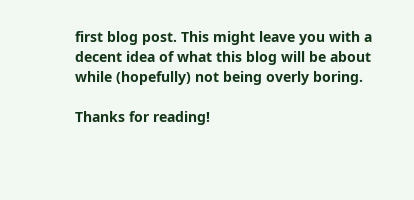first blog post. This might leave you with a decent idea of what this blog will be about while (hopefully) not being overly boring.

Thanks for reading!